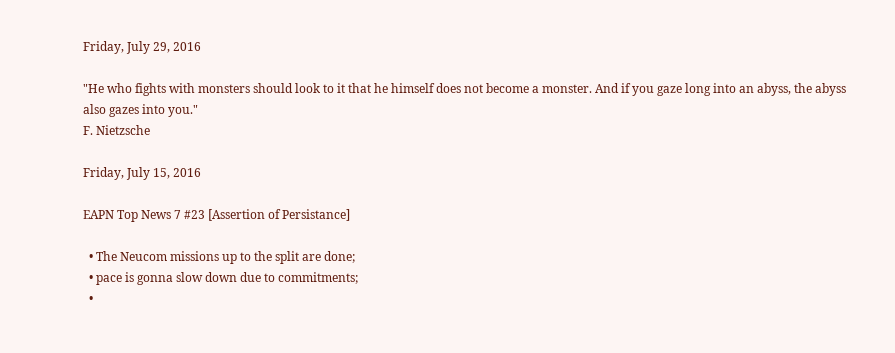Friday, July 29, 2016

"He who fights with monsters should look to it that he himself does not become a monster. And if you gaze long into an abyss, the abyss also gazes into you."
F. Nietzsche

Friday, July 15, 2016

EAPN Top News 7 #23 [Assertion of Persistance]

  • The Neucom missions up to the split are done;
  • pace is gonna slow down due to commitments;
  •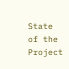State of the Project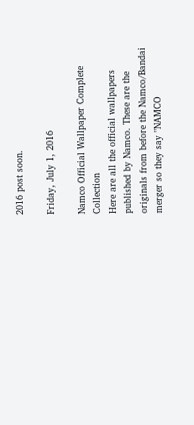2016 post soon.

Friday, July 1, 2016

Namco Official Wallpaper Complete Collection
Here are all the official wallpapers published by Namco. These are the originals from before the Namco/Bandai merger so they say "NAMCO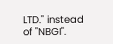LTD." instead of "NBGI".